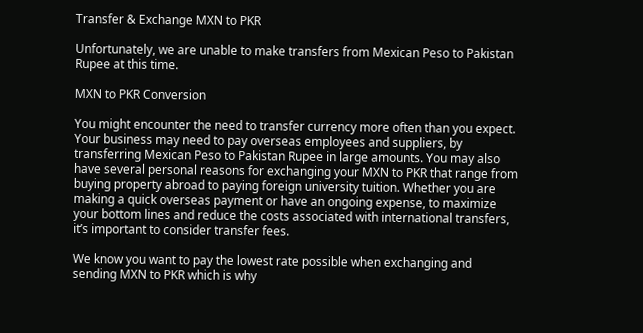Transfer & Exchange MXN to PKR

Unfortunately, we are unable to make transfers from Mexican Peso to Pakistan Rupee at this time.

MXN to PKR Conversion

You might encounter the need to transfer currency more often than you expect. Your business may need to pay overseas employees and suppliers, by transferring Mexican Peso to Pakistan Rupee in large amounts. You may also have several personal reasons for exchanging your MXN to PKR that range from buying property abroad to paying foreign university tuition. Whether you are making a quick overseas payment or have an ongoing expense, to maximize your bottom lines and reduce the costs associated with international transfers, it’s important to consider transfer fees.

We know you want to pay the lowest rate possible when exchanging and sending MXN to PKR which is why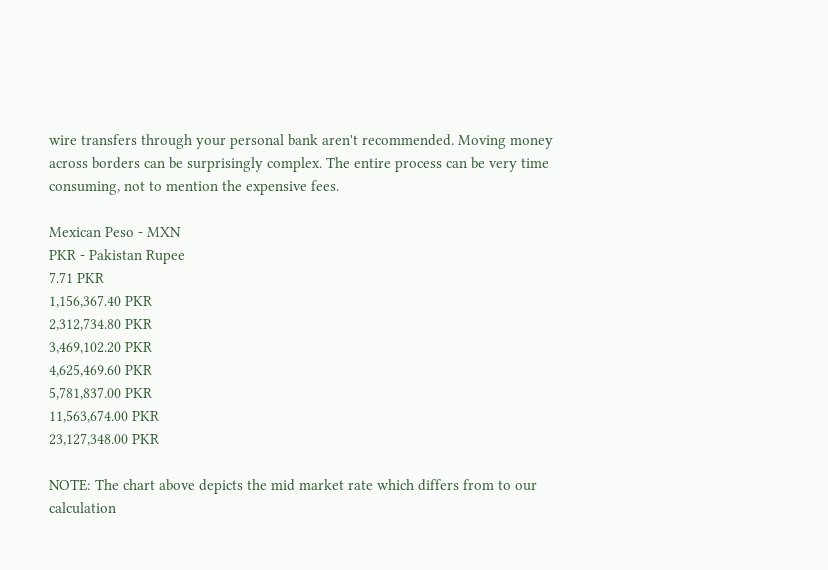wire transfers through your personal bank aren't recommended. Moving money across borders can be surprisingly complex. The entire process can be very time consuming, not to mention the expensive fees.

Mexican Peso - MXN
PKR - Pakistan Rupee
7.71 PKR
1,156,367.40 PKR
2,312,734.80 PKR
3,469,102.20 PKR
4,625,469.60 PKR
5,781,837.00 PKR
11,563,674.00 PKR
23,127,348.00 PKR

NOTE: The chart above depicts the mid market rate which differs from to our calculation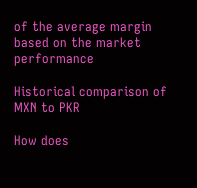of the average margin based on the market performance

Historical comparison of MXN to PKR

How does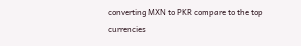converting MXN to PKR compare to the top currencies